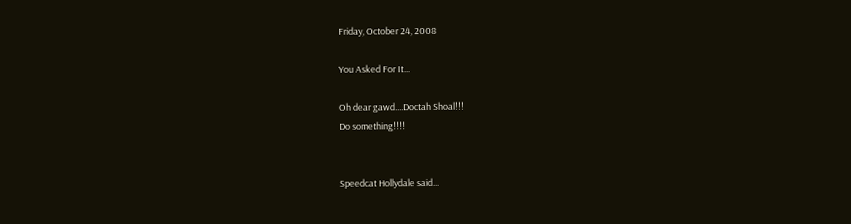Friday, October 24, 2008

You Asked For It...

Oh dear gawd....Doctah Shoal!!!
Do something!!!!


Speedcat Hollydale said...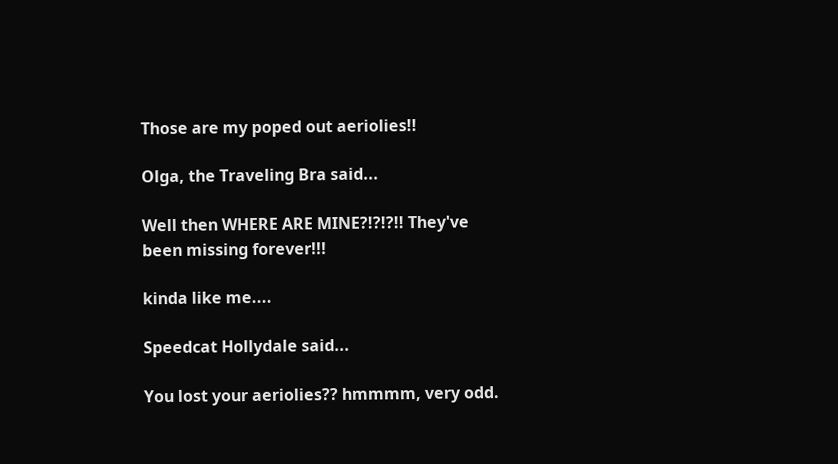Those are my poped out aeriolies!!

Olga, the Traveling Bra said...

Well then WHERE ARE MINE?!?!?!! They've been missing forever!!!

kinda like me....

Speedcat Hollydale said...

You lost your aeriolies?? hmmmm, very odd.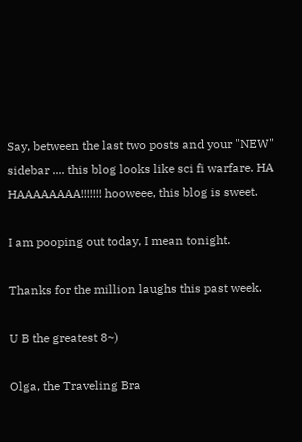Say, between the last two posts and your "NEW" sidebar .... this blog looks like sci fi warfare. HA HAAAAAAAA!!!!!!! hooweee, this blog is sweet.

I am pooping out today, I mean tonight.

Thanks for the million laughs this past week.

U B the greatest 8~)

Olga, the Traveling Bra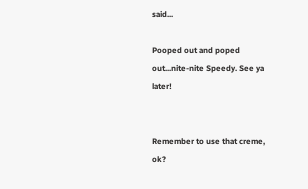said...

Pooped out and poped out...nite-nite Speedy. See ya later!


Remember to use that creme, ok?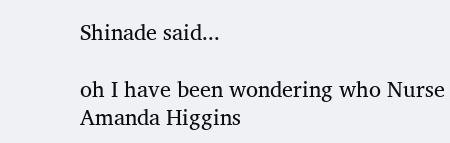Shinade said...

oh I have been wondering who Nurse Amanda Higgins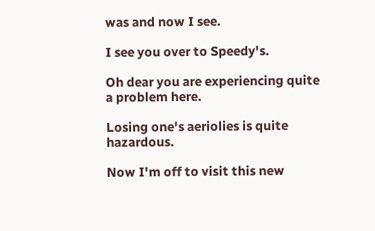was and now I see.

I see you over to Speedy's.

Oh dear you are experiencing quite a problem here.

Losing one's aeriolies is quite hazardous.

Now I'm off to visit this new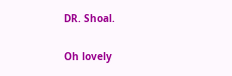DR. Shoal.

Oh lovely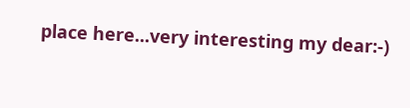place here...very interesting my dear:-)